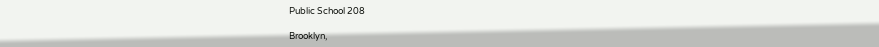Public School 208

Brooklyn,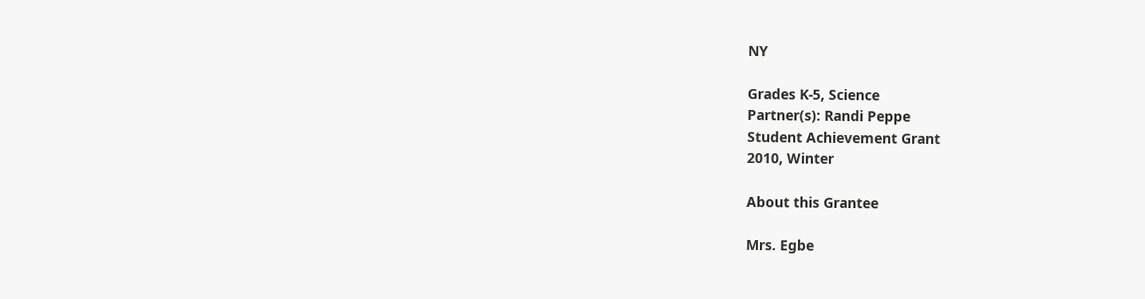NY

Grades K-5, Science
Partner(s): Randi Peppe
Student Achievement Grant
2010, Winter

About this Grantee

Mrs. Egbe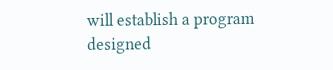will establish a program designed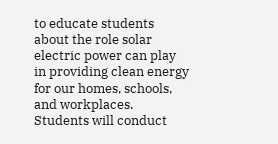to educate students about the role solar electric power can play in providing clean energy for our homes, schools, and workplaces. Students will conduct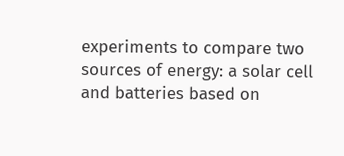experiments to compare two sources of energy: a solar cell and batteries based on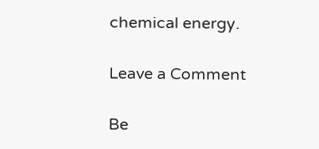chemical energy.

Leave a Comment

Be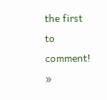the first to comment! »